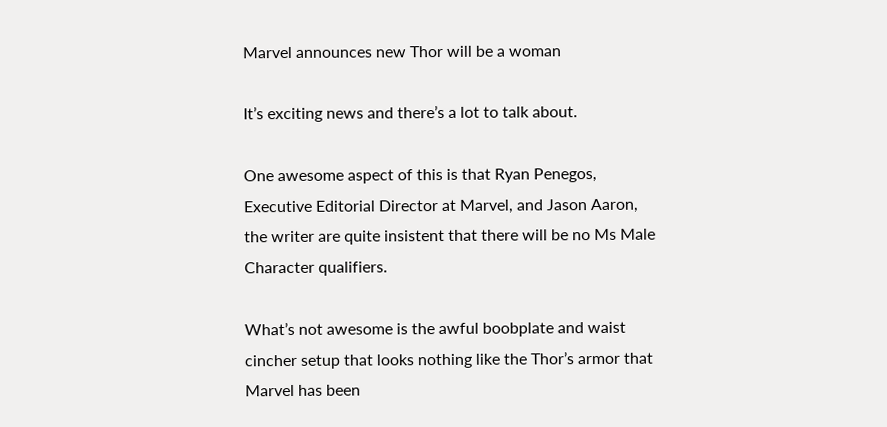Marvel announces new Thor will be a woman

It’s exciting news and there’s a lot to talk about.

One awesome aspect of this is that Ryan Penegos, Executive Editorial Director at Marvel, and Jason Aaron, the writer are quite insistent that there will be no Ms Male Character qualifiers.

What’s not awesome is the awful boobplate and waist cincher setup that looks nothing like the Thor’s armor that Marvel has been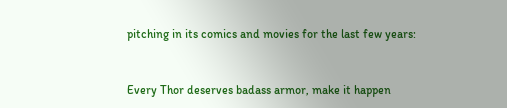pitching in its comics and movies for the last few years:


Every Thor deserves badass armor, make it happen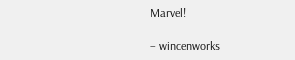Marvel!

– wincenworks